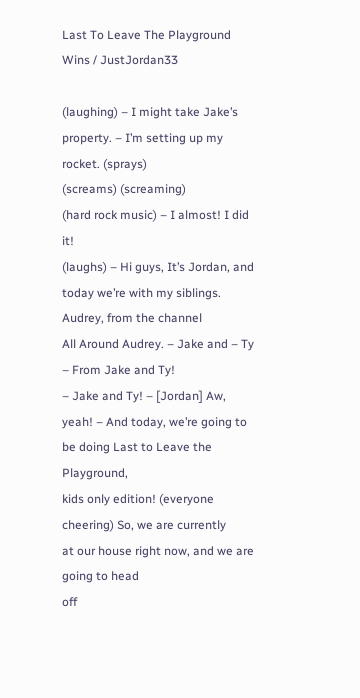Last To Leave The Playground Wins / JustJordan33

(laughing) – I might take Jake’s property. – I’m setting up my rocket. (sprays)
(screams) (screaming)
(hard rock music) – I almost! I did it!
(laughs) – Hi guys, It’s Jordan, and today we’re with my siblings. Audrey, from the channel
All Around Audrey. – Jake and – Ty – From Jake and Ty!
– Jake and Ty! – [Jordan] Aw, yeah! – And today, we’re going to be doing Last to Leave the Playground,
kids only edition! (everyone cheering) So, we are currently
at our house right now, and we are going to head
off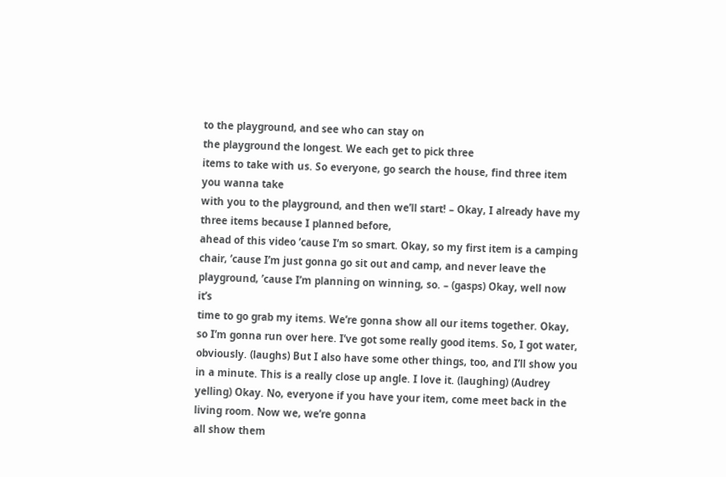to the playground, and see who can stay on
the playground the longest. We each get to pick three
items to take with us. So everyone, go search the house, find three item you wanna take
with you to the playground, and then we’ll start! – Okay, I already have my three items because I planned before,
ahead of this video ’cause I’m so smart. Okay, so my first item is a camping chair, ’cause I’m just gonna go sit out and camp, and never leave the playground, ’cause I’m planning on winning, so. – (gasps) Okay, well now it’s
time to go grab my items. We’re gonna show all our items together. Okay, so I’m gonna run over here. I’ve got some really good items. So, I got water, obviously. (laughs) But I also have some other things, too, and I’ll show you in a minute. This is a really close up angle. I love it. (laughing) (Audrey yelling) Okay. No, everyone if you have your item, come meet back in the living room. Now we, we’re gonna
all show them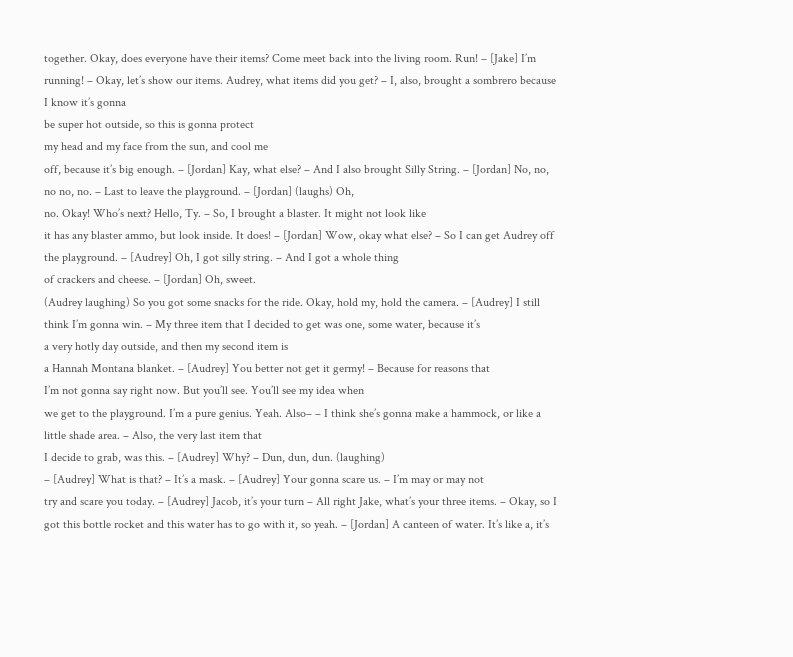together. Okay, does everyone have their items? Come meet back into the living room. Run! – [Jake] I’m running! – Okay, let’s show our items. Audrey, what items did you get? – I, also, brought a sombrero because I know it’s gonna
be super hot outside, so this is gonna protect
my head and my face from the sun, and cool me
off, because it’s big enough. – [Jordan] Kay, what else? – And I also brought Silly String. – [Jordan] No, no, no no, no. – Last to leave the playground. – [Jordan] (laughs) Oh,
no. Okay! Who’s next? Hello, Ty. – So, I brought a blaster. It might not look like
it has any blaster ammo, but look inside. It does! – [Jordan] Wow, okay what else? – So I can get Audrey off the playground. – [Audrey] Oh, I got silly string. – And I got a whole thing
of crackers and cheese. – [Jordan] Oh, sweet.
(Audrey laughing) So you got some snacks for the ride. Okay, hold my, hold the camera. – [Audrey] I still think I’m gonna win. – My three item that I decided to get was one, some water, because it’s
a very hotly day outside, and then my second item is
a Hannah Montana blanket. – [Audrey] You better not get it germy! – Because for reasons that
I’m not gonna say right now. But you’ll see. You’ll see my idea when
we get to the playground. I’m a pure genius. Yeah. Also– – I think she’s gonna make a hammock, or like a little shade area. – Also, the very last item that
I decide to grab, was this. – [Audrey] Why? – Dun, dun, dun. (laughing)
– [Audrey] What is that? – It’s a mask. – [Audrey] Your gonna scare us. – I’m may or may not
try and scare you today. – [Audrey] Jacob, it’s your turn – All right Jake, what’s your three items. – Okay, so I got this bottle rocket and this water has to go with it, so yeah. – [Jordan] A canteen of water. It’s like a, it’s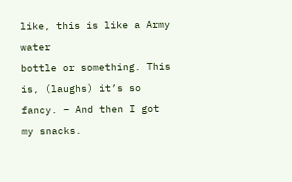like, this is like a Army water
bottle or something. This is, (laughs) it’s so fancy. – And then I got my snacks.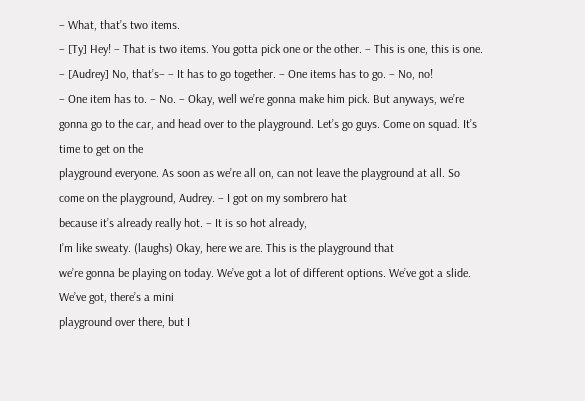– What, that’s two items.
– [Ty] Hey! – That is two items. You gotta pick one or the other. – This is one, this is one. – [Audrey] No, that’s– – It has to go together. – One items has to go. – No, no!
– One item has to. – No. – Okay, well we’re gonna make him pick. But anyways, we’re gonna go to the car, and head over to the playground. Let’s go guys. Come on squad. It’s time to get on the
playground everyone. As soon as we’re all on, can not leave the playground at all. So come on the playground, Audrey. – I got on my sombrero hat
because it’s already really hot. – It is so hot already,
I’m like sweaty. (laughs) Okay, here we are. This is the playground that
we’re gonna be playing on today. We’ve got a lot of different options. We’ve got a slide. We’ve got, there’s a mini
playground over there, but I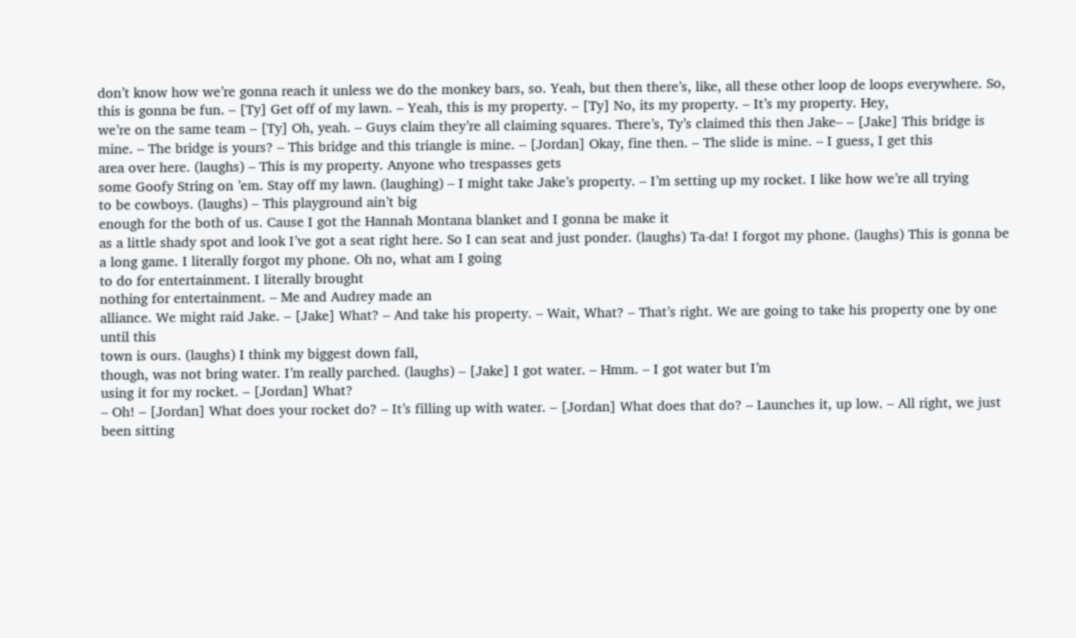don’t know how we’re gonna reach it unless we do the monkey bars, so. Yeah, but then there’s, like, all these other loop de loops everywhere. So, this is gonna be fun. – [Ty] Get off of my lawn. – Yeah, this is my property. – [Ty] No, its my property. – It’s my property. Hey,
we’re on the same team – [Ty] Oh, yeah. – Guys claim they’re all claiming squares. There’s, Ty’s claimed this then Jake– – [Jake] This bridge is mine. – The bridge is yours? – This bridge and this triangle is mine. – [Jordan] Okay, fine then. – The slide is mine. – I guess, I get this
area over here. (laughs) – This is my property. Anyone who trespasses gets
some Goofy String on ’em. Stay off my lawn. (laughing) – I might take Jake’s property. – I’m setting up my rocket. I like how we’re all trying
to be cowboys. (laughs) – This playground ain’t big
enough for the both of us. Cause I got the Hannah Montana blanket and I gonna be make it
as a little shady spot and look I’ve got a seat right here. So I can seat and just ponder. (laughs) Ta-da! I forgot my phone. (laughs) This is gonna be a long game. I literally forgot my phone. Oh no, what am I going
to do for entertainment. I literally brought
nothing for entertainment. – Me and Audrey made an
alliance. We might raid Jake. – [Jake] What? – And take his property. – Wait, What? – That’s right. We are going to take his property one by one until this
town is ours. (laughs) I think my biggest down fall,
though, was not bring water. I’m really parched. (laughs) – [Jake] I got water. – Hmm. – I got water but I’m
using it for my rocket. – [Jordan] What?
– Oh! – [Jordan] What does your rocket do? – It’s filling up with water. – [Jordan] What does that do? – Launches it, up low. – All right, we just been sitting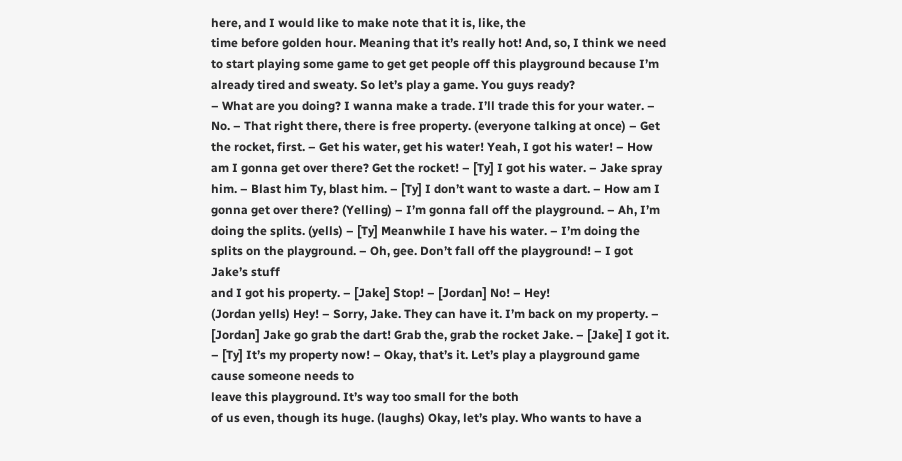here, and I would like to make note that it is, like, the
time before golden hour. Meaning that it’s really hot! And, so, I think we need
to start playing some game to get get people off this playground because I’m already tired and sweaty. So let’s play a game. You guys ready?
– What are you doing? I wanna make a trade. I’ll trade this for your water. – No. – That right there, there is free property. (everyone talking at once) – Get the rocket, first. – Get his water, get his water! Yeah, I got his water! – How am I gonna get over there? Get the rocket! – [Ty] I got his water. – Jake spray him. – Blast him Ty, blast him. – [Ty] I don’t want to waste a dart. – How am I gonna get over there? (Yelling) – I’m gonna fall off the playground. – Ah, I’m doing the splits. (yells) – [Ty] Meanwhile I have his water. – I’m doing the splits on the playground. – Oh, gee. Don’t fall off the playground! – I got Jake’s stuff
and I got his property. – [Jake] Stop! – [Jordan] No! – Hey!
(Jordan yells) Hey! – Sorry, Jake. They can have it. I’m back on my property. – [Jordan] Jake go grab the dart! Grab the, grab the rocket Jake. – [Jake] I got it. – [Ty] It’s my property now! – Okay, that’s it. Let’s play a playground game cause someone needs to
leave this playground. It’s way too small for the both
of us even, though its huge. (laughs) Okay, let’s play. Who wants to have a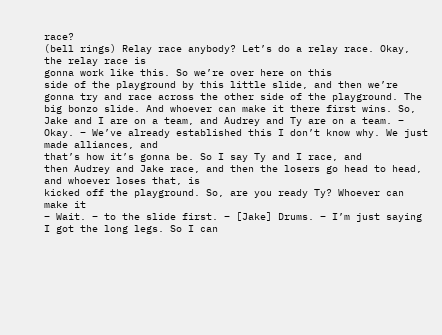race?
(bell rings) Relay race anybody? Let’s do a relay race. Okay, the relay race is
gonna work like this. So we’re over here on this
side of the playground by this little slide, and then we’re gonna try and race across the other side of the playground. The big bonzo slide. And whoever can make it there first wins. So, Jake and I are on a team, and Audrey and Ty are on a team. – Okay. – We’ve already established this I don’t know why. We just made alliances, and
that’s how it’s gonna be. So I say Ty and I race, and
then Audrey and Jake race, and then the losers go head to head, and whoever loses that, is
kicked off the playground. So, are you ready Ty? Whoever can make it
– Wait. – to the slide first. – [Jake] Drums. – I’m just saying I got the long legs. So I can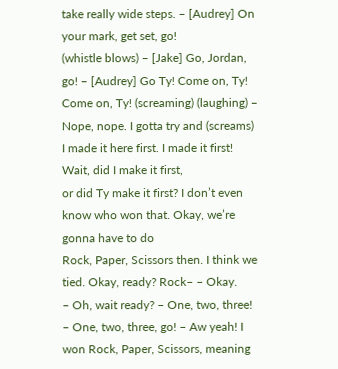take really wide steps. – [Audrey] On your mark, get set, go!
(whistle blows) – [Jake] Go, Jordan, go! – [Audrey] Go Ty! Come on, Ty! Come on, Ty! (screaming) (laughing) – Nope, nope. I gotta try and (screams) I made it here first. I made it first! Wait, did I make it first,
or did Ty make it first? I don’t even know who won that. Okay, we’re gonna have to do
Rock, Paper, Scissors then. I think we tied. Okay, ready? Rock– – Okay.
– Oh, wait ready? – One, two, three!
– One, two, three, go! – Aw yeah! I won Rock, Paper, Scissors, meaning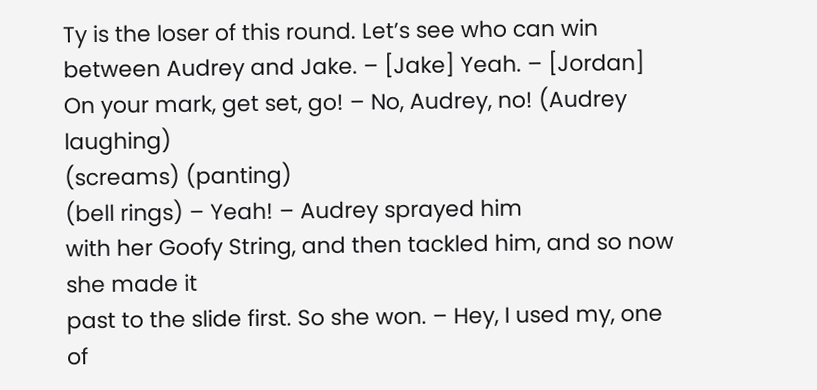Ty is the loser of this round. Let’s see who can win
between Audrey and Jake. – [Jake] Yeah. – [Jordan] On your mark, get set, go! – No, Audrey, no! (Audrey laughing)
(screams) (panting)
(bell rings) – Yeah! – Audrey sprayed him
with her Goofy String, and then tackled him, and so now she made it
past to the slide first. So she won. – Hey, I used my, one of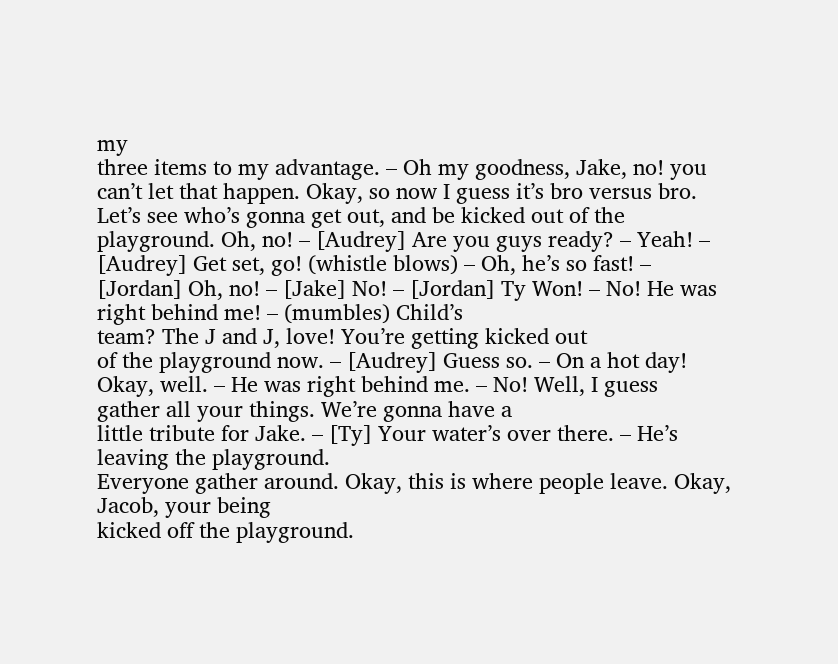my
three items to my advantage. – Oh my goodness, Jake, no! you can’t let that happen. Okay, so now I guess it’s bro versus bro. Let’s see who’s gonna get out, and be kicked out of the playground. Oh, no! – [Audrey] Are you guys ready? – Yeah! – [Audrey] Get set, go! (whistle blows) – Oh, he’s so fast! – [Jordan] Oh, no! – [Jake] No! – [Jordan] Ty Won! – No! He was right behind me! – (mumbles) Child’s
team? The J and J, love! You’re getting kicked out
of the playground now. – [Audrey] Guess so. – On a hot day! Okay, well. – He was right behind me. – No! Well, I guess
gather all your things. We’re gonna have a
little tribute for Jake. – [Ty] Your water’s over there. – He’s leaving the playground.
Everyone gather around. Okay, this is where people leave. Okay, Jacob, your being
kicked off the playground.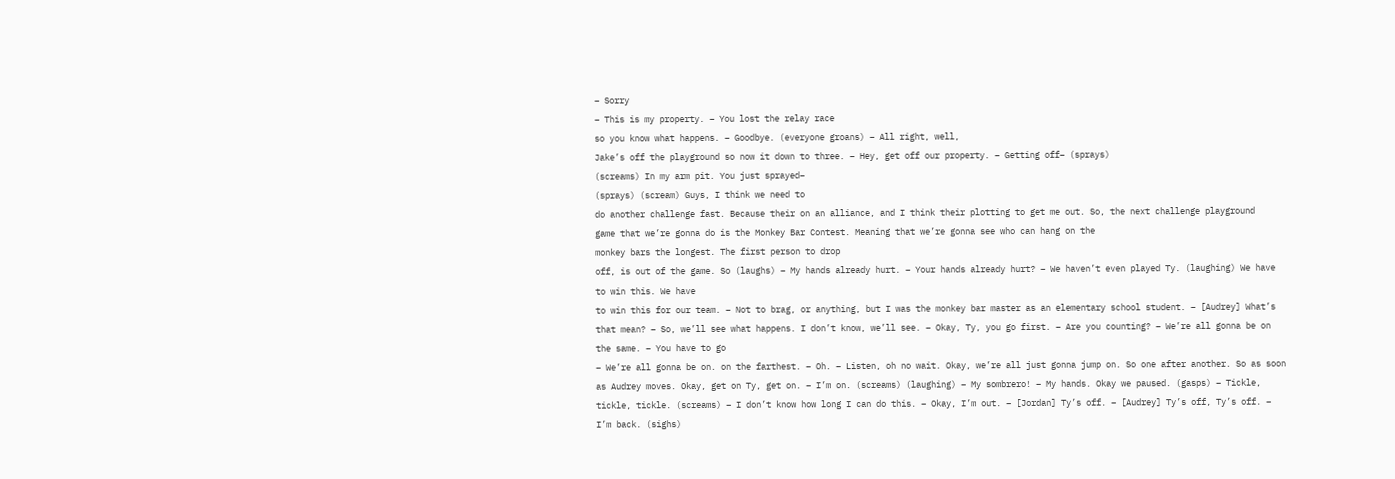– Sorry
– This is my property. – You lost the relay race
so you know what happens. – Goodbye. (everyone groans) – All right, well,
Jake’s off the playground so now it down to three. – Hey, get off our property. – Getting off– (sprays)
(screams) In my arm pit. You just sprayed–
(sprays) (scream) Guys, I think we need to
do another challenge fast. Because their on an alliance, and I think their plotting to get me out. So, the next challenge playground
game that we’re gonna do is the Monkey Bar Contest. Meaning that we’re gonna see who can hang on the
monkey bars the longest. The first person to drop
off, is out of the game. So (laughs) – My hands already hurt. – Your hands already hurt? – We haven’t even played Ty. (laughing) We have to win this. We have
to win this for our team. – Not to brag, or anything, but I was the monkey bar master as an elementary school student. – [Audrey] What’s that mean? – So, we’ll see what happens. I don’t know, we’ll see. – Okay, Ty, you go first. – Are you counting? – We’re all gonna be on the same. – You have to go
– We’re all gonna be on. on the farthest. – Oh. – Listen, oh no wait. Okay, we’re all just gonna jump on. So one after another. So as soon as Audrey moves. Okay, get on Ty, get on. – I’m on. (screams) (laughing) – My sombrero! – My hands. Okay we paused. (gasps) – Tickle, tickle, tickle. (screams) – I don’t know how long I can do this. – Okay, I’m out. – [Jordan] Ty’s off. – [Audrey] Ty’s off, Ty’s off. – I’m back. (sighs)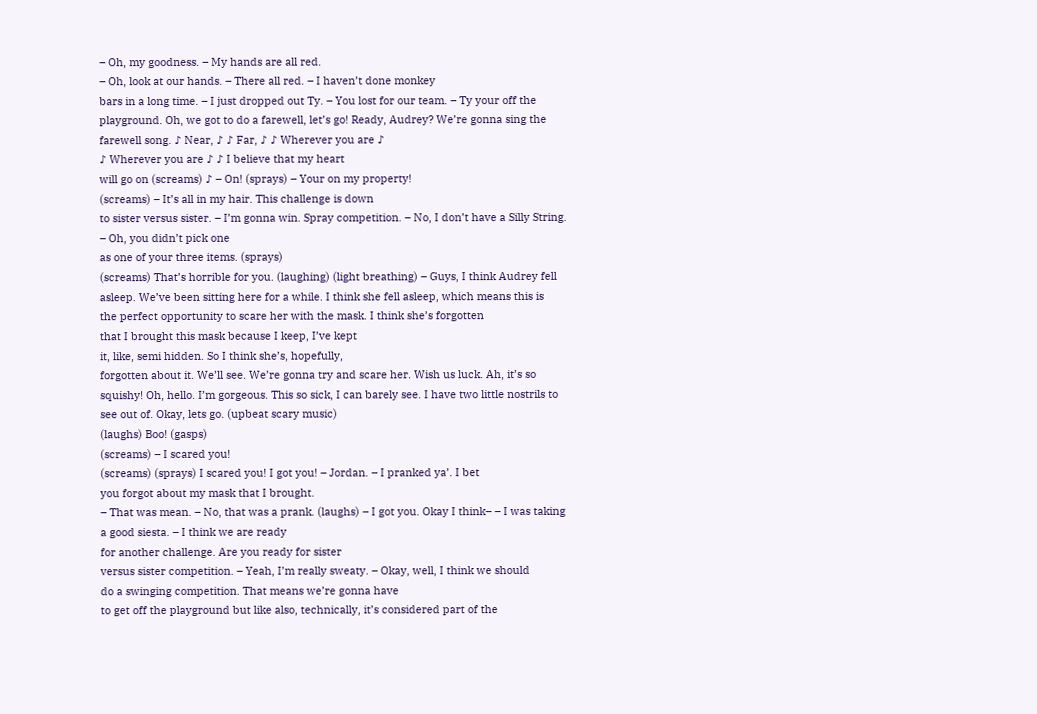– Oh, my goodness. – My hands are all red.
– Oh, look at our hands. – There all red. – I haven’t done monkey
bars in a long time. – I just dropped out Ty. – You lost for our team. – Ty your off the playground. Oh, we got to do a farewell, let’s go! Ready, Audrey? We’re gonna sing the farewell song. ♪ Near, ♪ ♪ Far, ♪ ♪ Wherever you are ♪
♪ Wherever you are ♪ ♪ I believe that my heart
will go on (screams) ♪ – On! (sprays) – Your on my property!
(screams) – It’s all in my hair. This challenge is down
to sister versus sister. – I’m gonna win. Spray competition. – No, I don’t have a Silly String. – Oh, you didn’t pick one
as one of your three items. (sprays)
(screams) That’s horrible for you. (laughing) (light breathing) – Guys, I think Audrey fell asleep. We’ve been sitting here for a while. I think she fell asleep, which means this is
the perfect opportunity to scare her with the mask. I think she’s forgotten
that I brought this mask because I keep, I’ve kept
it, like, semi hidden. So I think she’s, hopefully,
forgotten about it. We’ll see. We’re gonna try and scare her. Wish us luck. Ah, it’s so squishy! Oh, hello. I’m gorgeous. This so sick, I can barely see. I have two little nostrils to see out of. Okay, lets go. (upbeat scary music)
(laughs) Boo! (gasps)
(screams) – I scared you!
(screams) (sprays) I scared you! I got you! – Jordan. – I pranked ya’. I bet
you forgot about my mask that I brought.
– That was mean. – No, that was a prank. (laughs) – I got you. Okay I think– – I was taking a good siesta. – I think we are ready
for another challenge. Are you ready for sister
versus sister competition. – Yeah, I’m really sweaty. – Okay, well, I think we should
do a swinging competition. That means we’re gonna have
to get off the playground but like also, technically, it’s considered part of the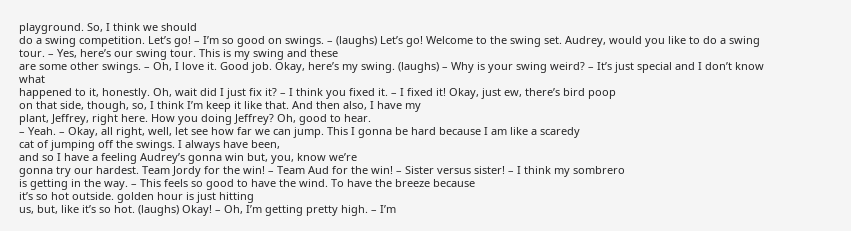playground. So, I think we should
do a swing competition. Let’s go! – I’m so good on swings. – (laughs) Let’s go! Welcome to the swing set. Audrey, would you like to do a swing tour. – Yes, here’s our swing tour. This is my swing and these
are some other swings. – Oh, I love it. Good job. Okay, here’s my swing. (laughs) – Why is your swing weird? – It’s just special and I don’t know what
happened to it, honestly. Oh, wait did I just fix it? – I think you fixed it. – I fixed it! Okay, just ew, there’s bird poop
on that side, though, so, I think I’m keep it like that. And then also, I have my
plant, Jeffrey, right here. How you doing Jeffrey? Oh, good to hear.
– Yeah. – Okay, all right, well, let see how far we can jump. This I gonna be hard because I am like a scaredy
cat of jumping off the swings. I always have been,
and so I have a feeling Audrey’s gonna win but, you, know we’re
gonna try our hardest. Team Jordy for the win! – Team Aud for the win! – Sister versus sister! – I think my sombrero
is getting in the way. – This feels so good to have the wind. To have the breeze because
it’s so hot outside. golden hour is just hitting
us, but, like it’s so hot. (laughs) Okay! – Oh, I’m getting pretty high. – I’m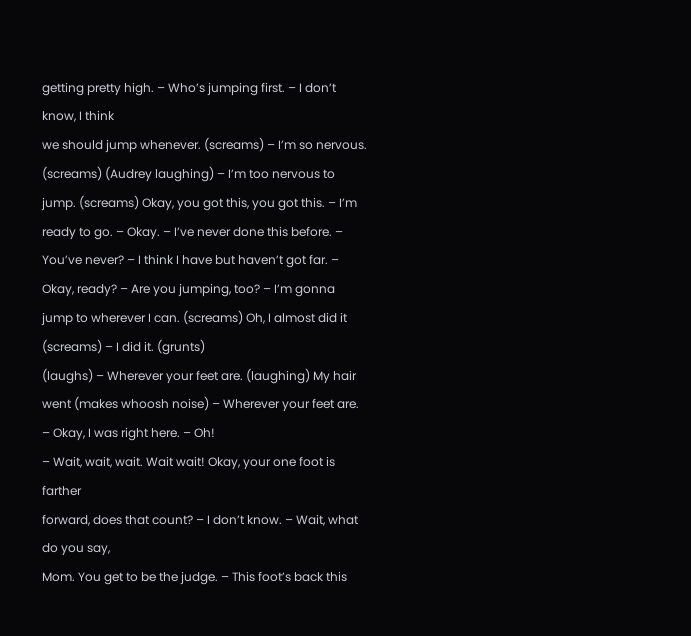getting pretty high. – Who’s jumping first. – I don’t know, I think
we should jump whenever. (screams) – I’m so nervous. (screams) (Audrey laughing) – I’m too nervous to jump. (screams) Okay, you got this, you got this. – I’m ready to go. – Okay. – I’ve never done this before. – You’ve never? – I think I have but haven’t got far. – Okay, ready? – Are you jumping, too? – I’m gonna jump to wherever I can. (screams) Oh, I almost did it
(screams) – I did it. (grunts)
(laughs) – Wherever your feet are. (laughing) My hair went (makes whoosh noise) – Wherever your feet are. – Okay, I was right here. – Oh!
– Wait, wait, wait. Wait wait! Okay, your one foot is farther
forward, does that count? – I don’t know. – Wait, what do you say,
Mom. You get to be the judge. – This foot’s back this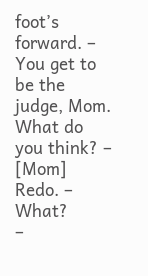foot’s forward. – You get to be the judge, Mom. What do you think? – [Mom] Redo. – What?
–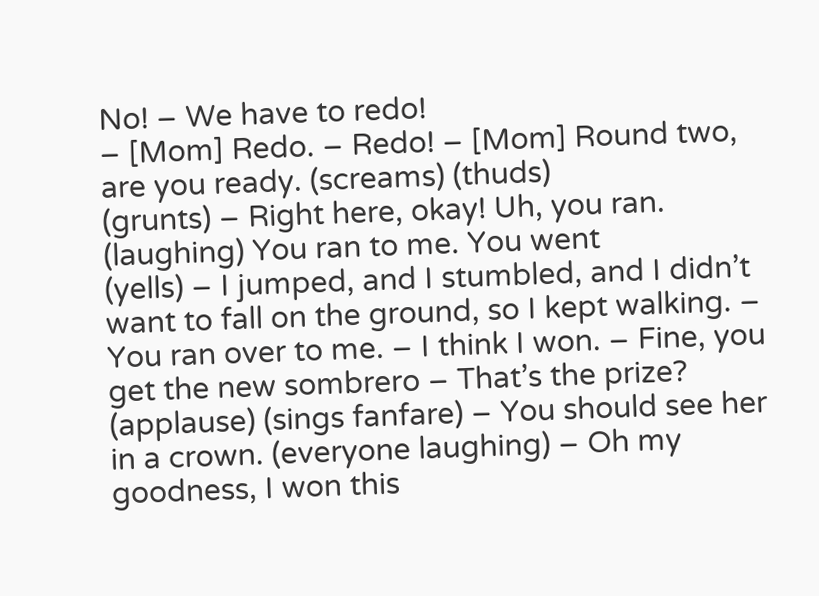No! – We have to redo!
– [Mom] Redo. – Redo! – [Mom] Round two, are you ready. (screams) (thuds)
(grunts) – Right here, okay! Uh, you ran. (laughing) You ran to me. You went
(yells) – I jumped, and I stumbled, and I didn’t want to fall on the ground, so I kept walking. – You ran over to me. – I think I won. – Fine, you get the new sombrero – That’s the prize?
(applause) (sings fanfare) – You should see her in a crown. (everyone laughing) – Oh my goodness, I won this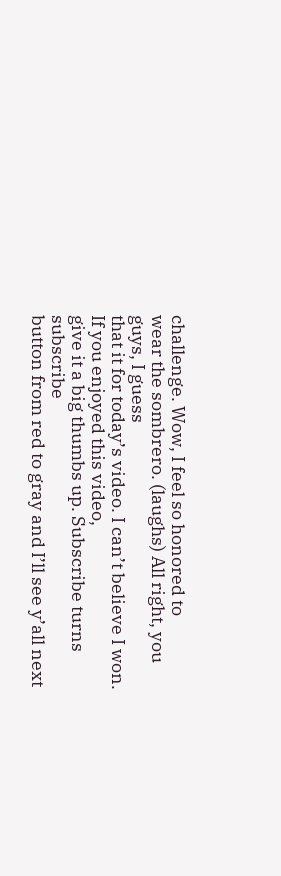challenge. Wow, I feel so honored to
wear the sombrero. (laughs) All right, you guys, I guess
that it for today’s video. I can’t believe I won. If you enjoyed this video,
give it a big thumbs up. Subscribe turns subscribe
button from red to gray and I’ll see y’all next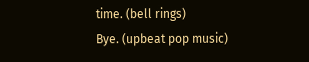time. (bell rings)
Bye. (upbeat pop music)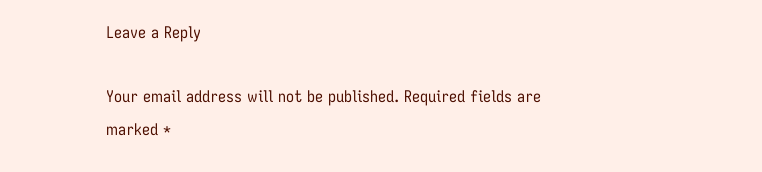Leave a Reply

Your email address will not be published. Required fields are marked *